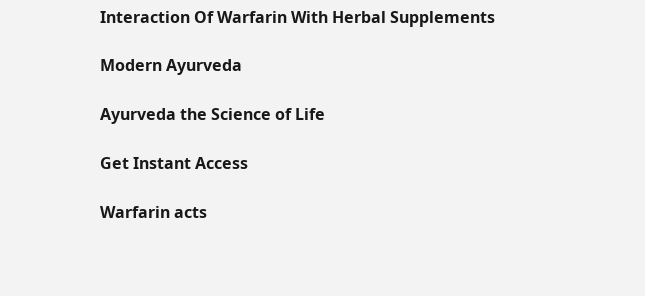Interaction Of Warfarin With Herbal Supplements

Modern Ayurveda

Ayurveda the Science of Life

Get Instant Access

Warfarin acts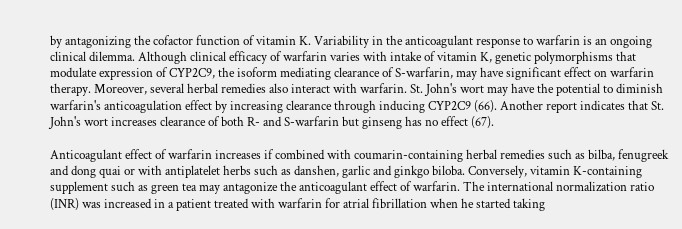by antagonizing the cofactor function of vitamin K. Variability in the anticoagulant response to warfarin is an ongoing clinical dilemma. Although clinical efficacy of warfarin varies with intake of vitamin K, genetic polymorphisms that modulate expression of CYP2C9, the isoform mediating clearance of S-warfarin, may have significant effect on warfarin therapy. Moreover, several herbal remedies also interact with warfarin. St. John's wort may have the potential to diminish warfarin's anticoagulation effect by increasing clearance through inducing CYP2C9 (66). Another report indicates that St. John's wort increases clearance of both R- and S-warfarin but ginseng has no effect (67).

Anticoagulant effect of warfarin increases if combined with coumarin-containing herbal remedies such as bilba, fenugreek and dong quai or with antiplatelet herbs such as danshen, garlic and ginkgo biloba. Conversely, vitamin K-containing supplement such as green tea may antagonize the anticoagulant effect of warfarin. The international normalization ratio (INR) was increased in a patient treated with warfarin for atrial fibrillation when he started taking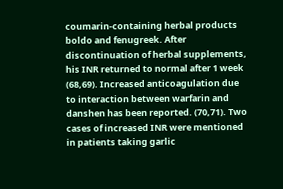coumarin-containing herbal products boldo and fenugreek. After discontinuation of herbal supplements, his INR returned to normal after 1 week (68,69). Increased anticoagulation due to interaction between warfarin and danshen has been reported. (70,71). Two cases of increased INR were mentioned in patients taking garlic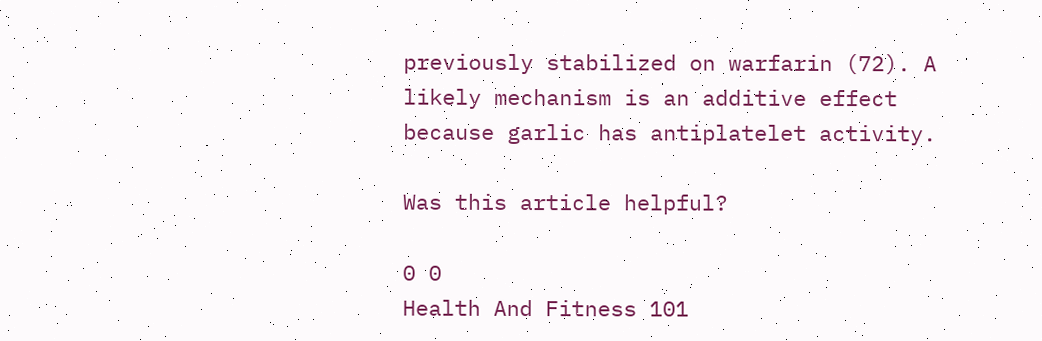previously stabilized on warfarin (72). A likely mechanism is an additive effect because garlic has antiplatelet activity.

Was this article helpful?

0 0
Health And Fitness 101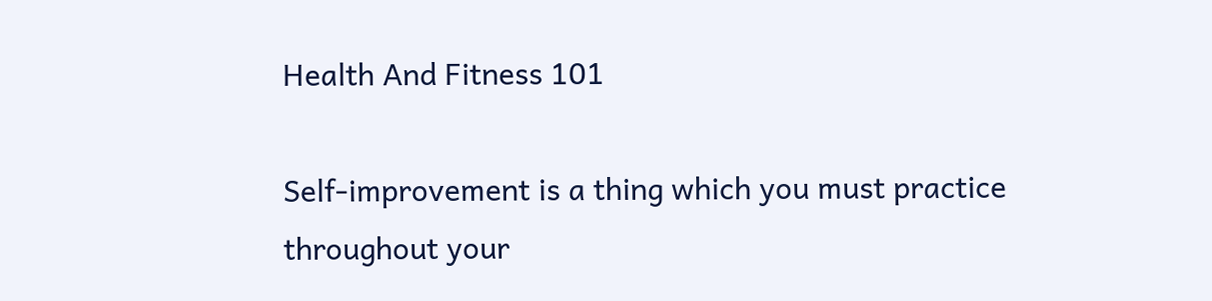Health And Fitness 101

Self-improvement is a thing which you must practice throughout your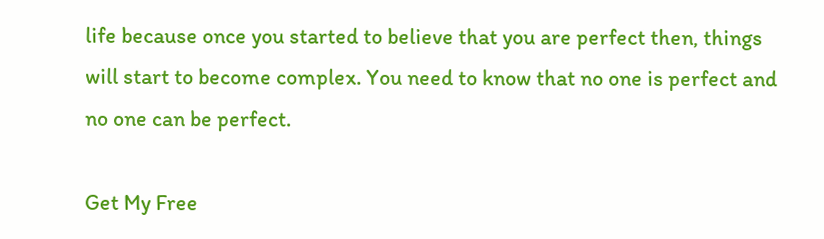life because once you started to believe that you are perfect then, things will start to become complex. You need to know that no one is perfect and no one can be perfect.

Get My Free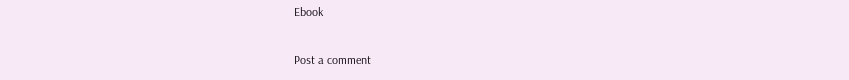Ebook

Post a comment